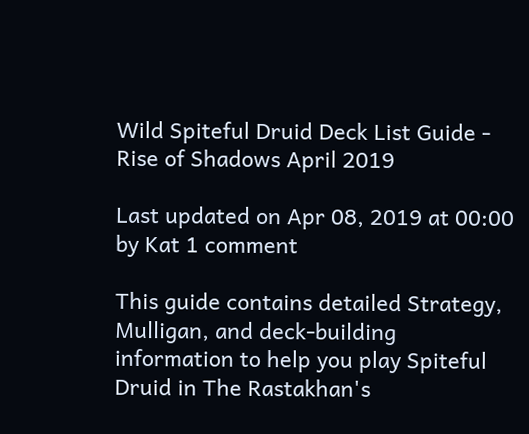Wild Spiteful Druid Deck List Guide - Rise of Shadows April 2019

Last updated on Apr 08, 2019 at 00:00 by Kat 1 comment

This guide contains detailed Strategy, Mulligan, and deck-building information to help you play Spiteful Druid in The Rastakhan's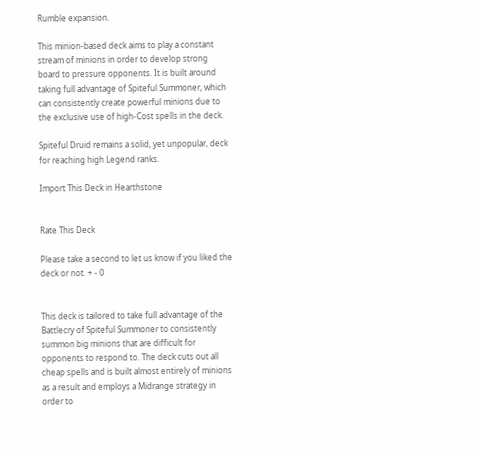Rumble expansion.

This minion-based deck aims to play a constant stream of minions in order to develop strong board to pressure opponents. It is built around taking full advantage of Spiteful Summoner, which can consistently create powerful minions due to the exclusive use of high-Cost spells in the deck.

Spiteful Druid remains a solid, yet unpopular, deck for reaching high Legend ranks.

Import This Deck in Hearthstone


Rate This Deck

Please take a second to let us know if you liked the deck or not. + - 0


This deck is tailored to take full advantage of the Battlecry of Spiteful Summoner to consistently summon big minions that are difficult for opponents to respond to. The deck cuts out all cheap spells and is built almost entirely of minions as a result and employs a Midrange strategy in order to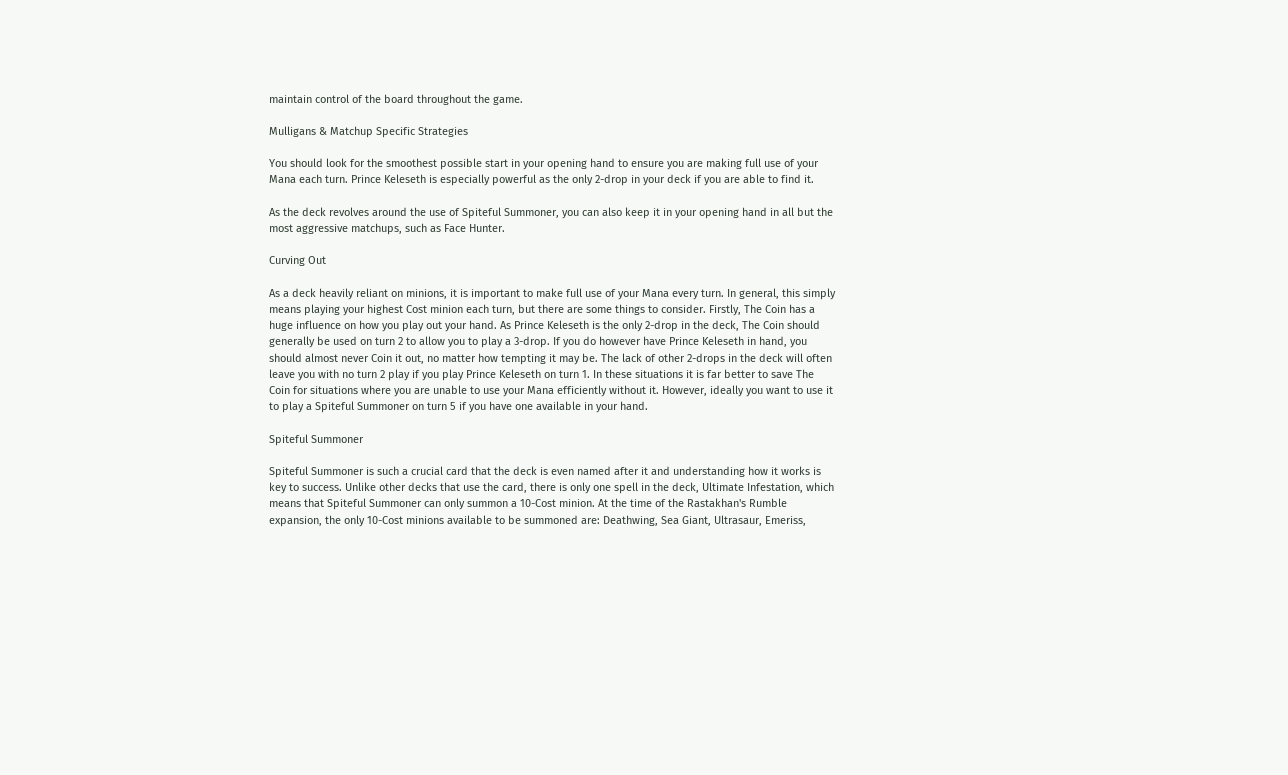maintain control of the board throughout the game.

Mulligans & Matchup Specific Strategies

You should look for the smoothest possible start in your opening hand to ensure you are making full use of your Mana each turn. Prince Keleseth is especially powerful as the only 2-drop in your deck if you are able to find it.

As the deck revolves around the use of Spiteful Summoner, you can also keep it in your opening hand in all but the most aggressive matchups, such as Face Hunter.

Curving Out

As a deck heavily reliant on minions, it is important to make full use of your Mana every turn. In general, this simply means playing your highest Cost minion each turn, but there are some things to consider. Firstly, The Coin has a huge influence on how you play out your hand. As Prince Keleseth is the only 2-drop in the deck, The Coin should generally be used on turn 2 to allow you to play a 3-drop. If you do however have Prince Keleseth in hand, you should almost never Coin it out, no matter how tempting it may be. The lack of other 2-drops in the deck will often leave you with no turn 2 play if you play Prince Keleseth on turn 1. In these situations it is far better to save The Coin for situations where you are unable to use your Mana efficiently without it. However, ideally you want to use it to play a Spiteful Summoner on turn 5 if you have one available in your hand.

Spiteful Summoner

Spiteful Summoner is such a crucial card that the deck is even named after it and understanding how it works is key to success. Unlike other decks that use the card, there is only one spell in the deck, Ultimate Infestation, which means that Spiteful Summoner can only summon a 10-Cost minion. At the time of the Rastakhan's Rumble expansion, the only 10-Cost minions available to be summoned are: Deathwing, Sea Giant, Ultrasaur, Emeriss,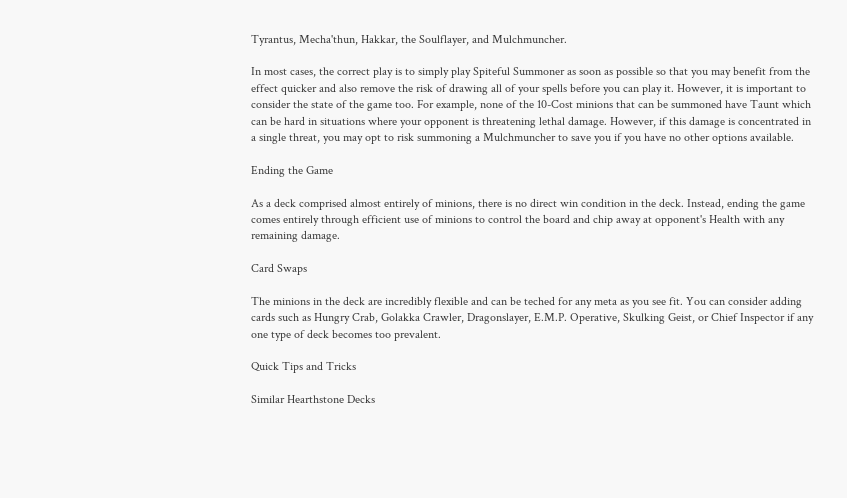Tyrantus, Mecha'thun, Hakkar, the Soulflayer, and Mulchmuncher.

In most cases, the correct play is to simply play Spiteful Summoner as soon as possible so that you may benefit from the effect quicker and also remove the risk of drawing all of your spells before you can play it. However, it is important to consider the state of the game too. For example, none of the 10-Cost minions that can be summoned have Taunt which can be hard in situations where your opponent is threatening lethal damage. However, if this damage is concentrated in a single threat, you may opt to risk summoning a Mulchmuncher to save you if you have no other options available.

Ending the Game

As a deck comprised almost entirely of minions, there is no direct win condition in the deck. Instead, ending the game comes entirely through efficient use of minions to control the board and chip away at opponent's Health with any remaining damage.

Card Swaps

The minions in the deck are incredibly flexible and can be teched for any meta as you see fit. You can consider adding cards such as Hungry Crab, Golakka Crawler, Dragonslayer, E.M.P. Operative, Skulking Geist, or Chief Inspector if any one type of deck becomes too prevalent.

Quick Tips and Tricks

Similar Hearthstone Decks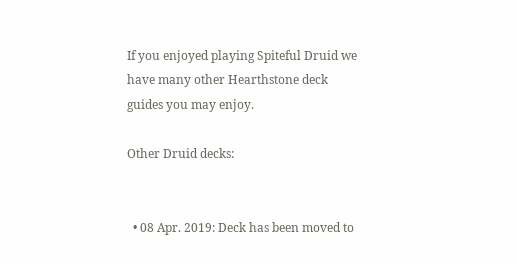If you enjoyed playing Spiteful Druid we have many other Hearthstone deck guides you may enjoy.

Other Druid decks:


  • 08 Apr. 2019: Deck has been moved to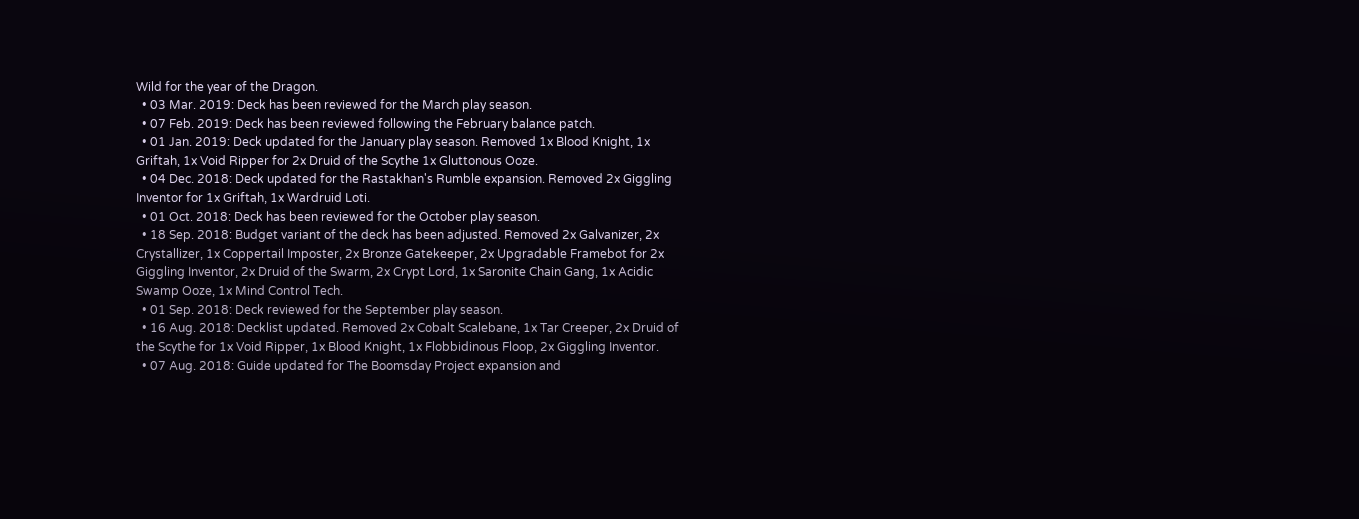Wild for the year of the Dragon.
  • 03 Mar. 2019: Deck has been reviewed for the March play season.
  • 07 Feb. 2019: Deck has been reviewed following the February balance patch.
  • 01 Jan. 2019: Deck updated for the January play season. Removed 1x Blood Knight, 1x Griftah, 1x Void Ripper for 2x Druid of the Scythe 1x Gluttonous Ooze.
  • 04 Dec. 2018: Deck updated for the Rastakhan's Rumble expansion. Removed 2x Giggling Inventor for 1x Griftah, 1x Wardruid Loti.
  • 01 Oct. 2018: Deck has been reviewed for the October play season.
  • 18 Sep. 2018: Budget variant of the deck has been adjusted. Removed 2x Galvanizer, 2x Crystallizer, 1x Coppertail Imposter, 2x Bronze Gatekeeper, 2x Upgradable Framebot for 2x Giggling Inventor, 2x Druid of the Swarm, 2x Crypt Lord, 1x Saronite Chain Gang, 1x Acidic Swamp Ooze, 1x Mind Control Tech.
  • 01 Sep. 2018: Deck reviewed for the September play season.
  • 16 Aug. 2018: Decklist updated. Removed 2x Cobalt Scalebane, 1x Tar Creeper, 2x Druid of the Scythe for 1x Void Ripper, 1x Blood Knight, 1x Flobbidinous Floop, 2x Giggling Inventor.
  • 07 Aug. 2018: Guide updated for The Boomsday Project expansion and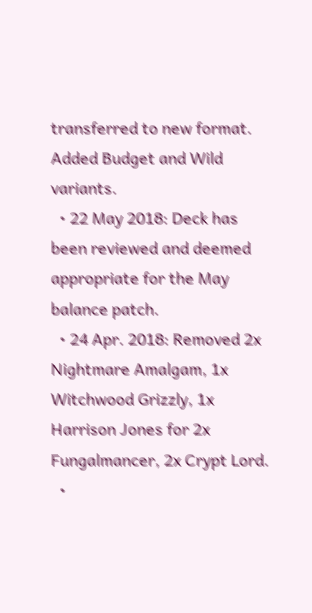transferred to new format. Added Budget and Wild variants.
  • 22 May 2018: Deck has been reviewed and deemed appropriate for the May balance patch.
  • 24 Apr. 2018: Removed 2x Nightmare Amalgam, 1x Witchwood Grizzly, 1x Harrison Jones for 2x Fungalmancer, 2x Crypt Lord.
  •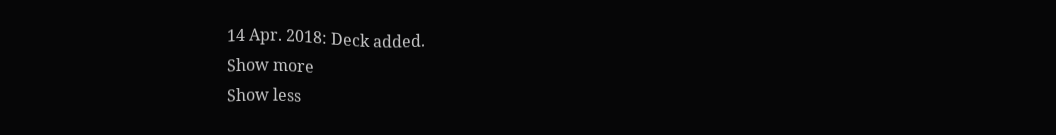14 Apr. 2018: Deck added.
Show more
Show less